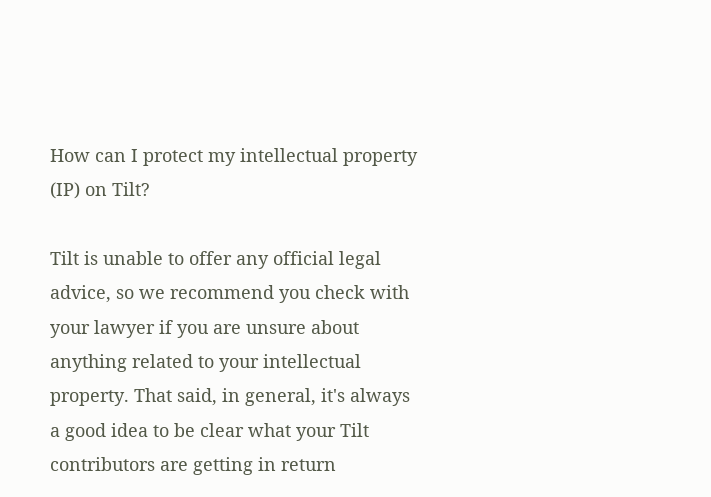How can I protect my intellectual property (IP) on Tilt?

Tilt is unable to offer any official legal advice, so we recommend you check with your lawyer if you are unsure about anything related to your intellectual property. That said, in general, it's always a good idea to be clear what your Tilt contributors are getting in return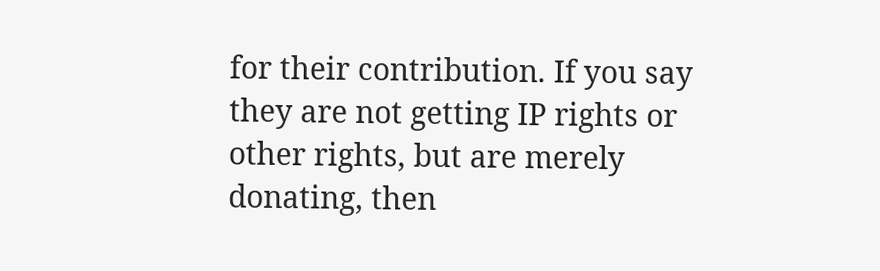for their contribution. If you say they are not getting IP rights or other rights, but are merely donating, then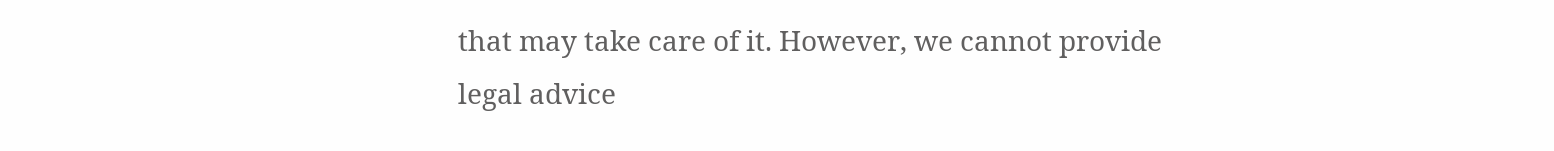that may take care of it. However, we cannot provide legal advice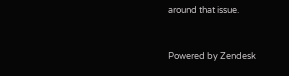around that issue.


Powered by Zendesk